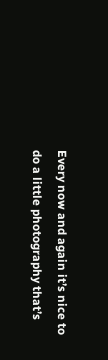Every now and again it’s nice to do a little photography that’s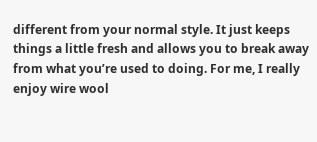different from your normal style. It just keeps things a little fresh and allows you to break away from what you’re used to doing. For me, I really enjoy wire wool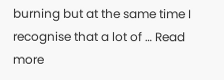burning but at the same time I recognise that a lot of … Read more